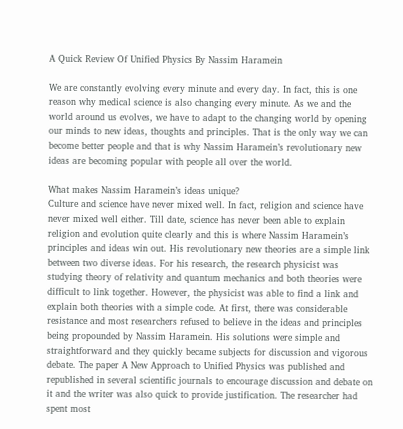A Quick Review Of Unified Physics By Nassim Haramein

We are constantly evolving every minute and every day. In fact, this is one reason why medical science is also changing every minute. As we and the world around us evolves, we have to adapt to the changing world by opening our minds to new ideas, thoughts and principles. That is the only way we can become better people and that is why Nassim Haramein’s revolutionary new ideas are becoming popular with people all over the world.

What makes Nassim Haramein’s ideas unique?
Culture and science have never mixed well. In fact, religion and science have never mixed well either. Till date, science has never been able to explain religion and evolution quite clearly and this is where Nassim Haramein’s principles and ideas win out. His revolutionary new theories are a simple link between two diverse ideas. For his research, the research physicist was studying theory of relativity and quantum mechanics and both theories were difficult to link together. However, the physicist was able to find a link and explain both theories with a simple code. At first, there was considerable resistance and most researchers refused to believe in the ideas and principles being propounded by Nassim Haramein. His solutions were simple and straightforward and they quickly became subjects for discussion and vigorous debate. The paper A New Approach to Unified Physics was published and republished in several scientific journals to encourage discussion and debate on it and the writer was also quick to provide justification. The researcher had spent most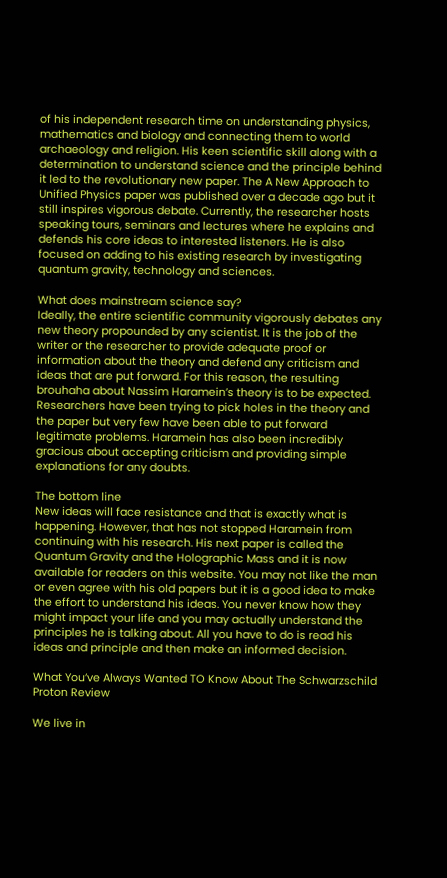of his independent research time on understanding physics, mathematics and biology and connecting them to world archaeology and religion. His keen scientific skill along with a determination to understand science and the principle behind it led to the revolutionary new paper. The A New Approach to Unified Physics paper was published over a decade ago but it still inspires vigorous debate. Currently, the researcher hosts speaking tours, seminars and lectures where he explains and defends his core ideas to interested listeners. He is also focused on adding to his existing research by investigating quantum gravity, technology and sciences.

What does mainstream science say?
Ideally, the entire scientific community vigorously debates any new theory propounded by any scientist. It is the job of the writer or the researcher to provide adequate proof or information about the theory and defend any criticism and ideas that are put forward. For this reason, the resulting brouhaha about Nassim Haramein’s theory is to be expected. Researchers have been trying to pick holes in the theory and the paper but very few have been able to put forward legitimate problems. Haramein has also been incredibly gracious about accepting criticism and providing simple explanations for any doubts.

The bottom line
New ideas will face resistance and that is exactly what is happening. However, that has not stopped Haramein from continuing with his research. His next paper is called the Quantum Gravity and the Holographic Mass and it is now available for readers on this website. You may not like the man or even agree with his old papers but it is a good idea to make the effort to understand his ideas. You never know how they might impact your life and you may actually understand the principles he is talking about. All you have to do is read his ideas and principle and then make an informed decision.

What You’ve Always Wanted TO Know About The Schwarzschild Proton Review

We live in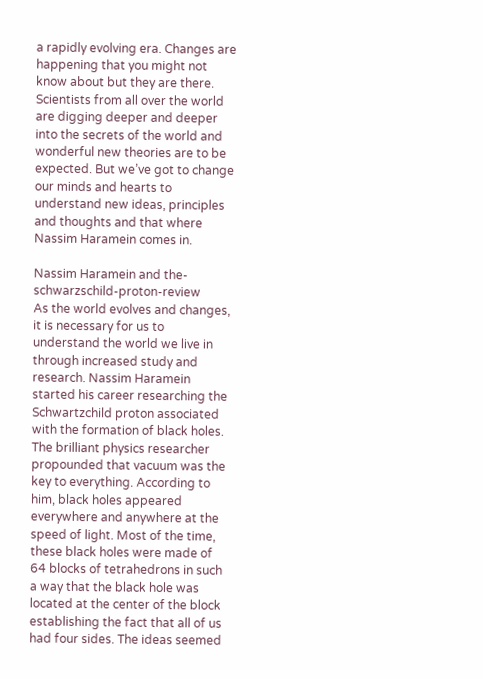a rapidly evolving era. Changes are happening that you might not know about but they are there. Scientists from all over the world are digging deeper and deeper into the secrets of the world and wonderful new theories are to be expected. But we’ve got to change our minds and hearts to understand new ideas, principles and thoughts and that where Nassim Haramein comes in.

Nassim Haramein and the-schwarzschild-proton-review
As the world evolves and changes, it is necessary for us to understand the world we live in through increased study and research. Nassim Haramein started his career researching the Schwartzchild proton associated with the formation of black holes. The brilliant physics researcher propounded that vacuum was the key to everything. According to him, black holes appeared everywhere and anywhere at the speed of light. Most of the time, these black holes were made of 64 blocks of tetrahedrons in such a way that the black hole was located at the center of the block establishing the fact that all of us had four sides. The ideas seemed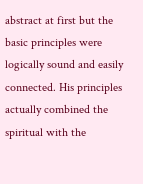abstract at first but the basic principles were logically sound and easily connected. His principles actually combined the spiritual with the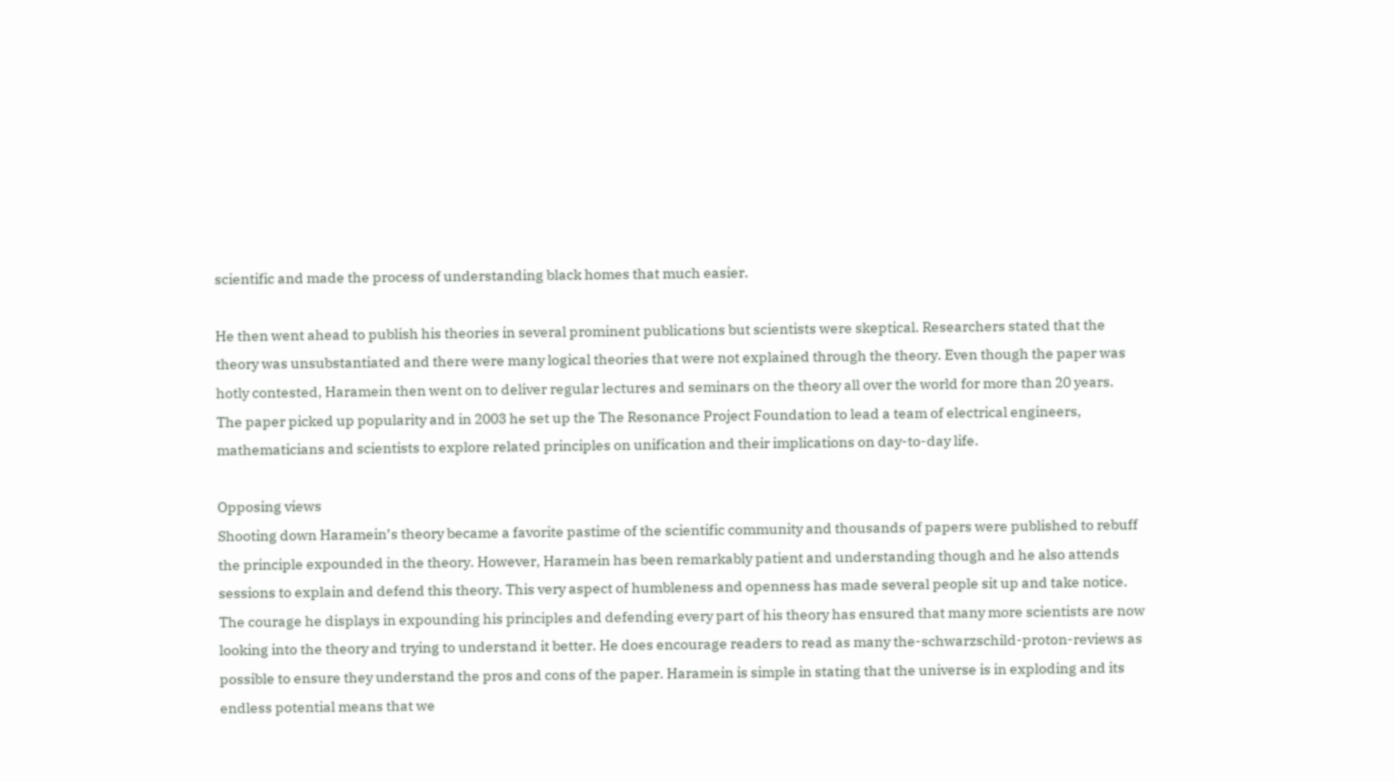scientific and made the process of understanding black homes that much easier.

He then went ahead to publish his theories in several prominent publications but scientists were skeptical. Researchers stated that the theory was unsubstantiated and there were many logical theories that were not explained through the theory. Even though the paper was hotly contested, Haramein then went on to deliver regular lectures and seminars on the theory all over the world for more than 20 years. The paper picked up popularity and in 2003 he set up the The Resonance Project Foundation to lead a team of electrical engineers, mathematicians and scientists to explore related principles on unification and their implications on day-to-day life.

Opposing views
Shooting down Haramein’s theory became a favorite pastime of the scientific community and thousands of papers were published to rebuff the principle expounded in the theory. However, Haramein has been remarkably patient and understanding though and he also attends sessions to explain and defend this theory. This very aspect of humbleness and openness has made several people sit up and take notice. The courage he displays in expounding his principles and defending every part of his theory has ensured that many more scientists are now looking into the theory and trying to understand it better. He does encourage readers to read as many the-schwarzschild-proton-reviews as possible to ensure they understand the pros and cons of the paper. Haramein is simple in stating that the universe is in exploding and its endless potential means that we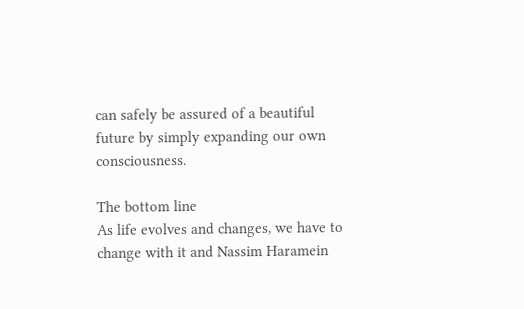can safely be assured of a beautiful future by simply expanding our own consciousness.

The bottom line
As life evolves and changes, we have to change with it and Nassim Haramein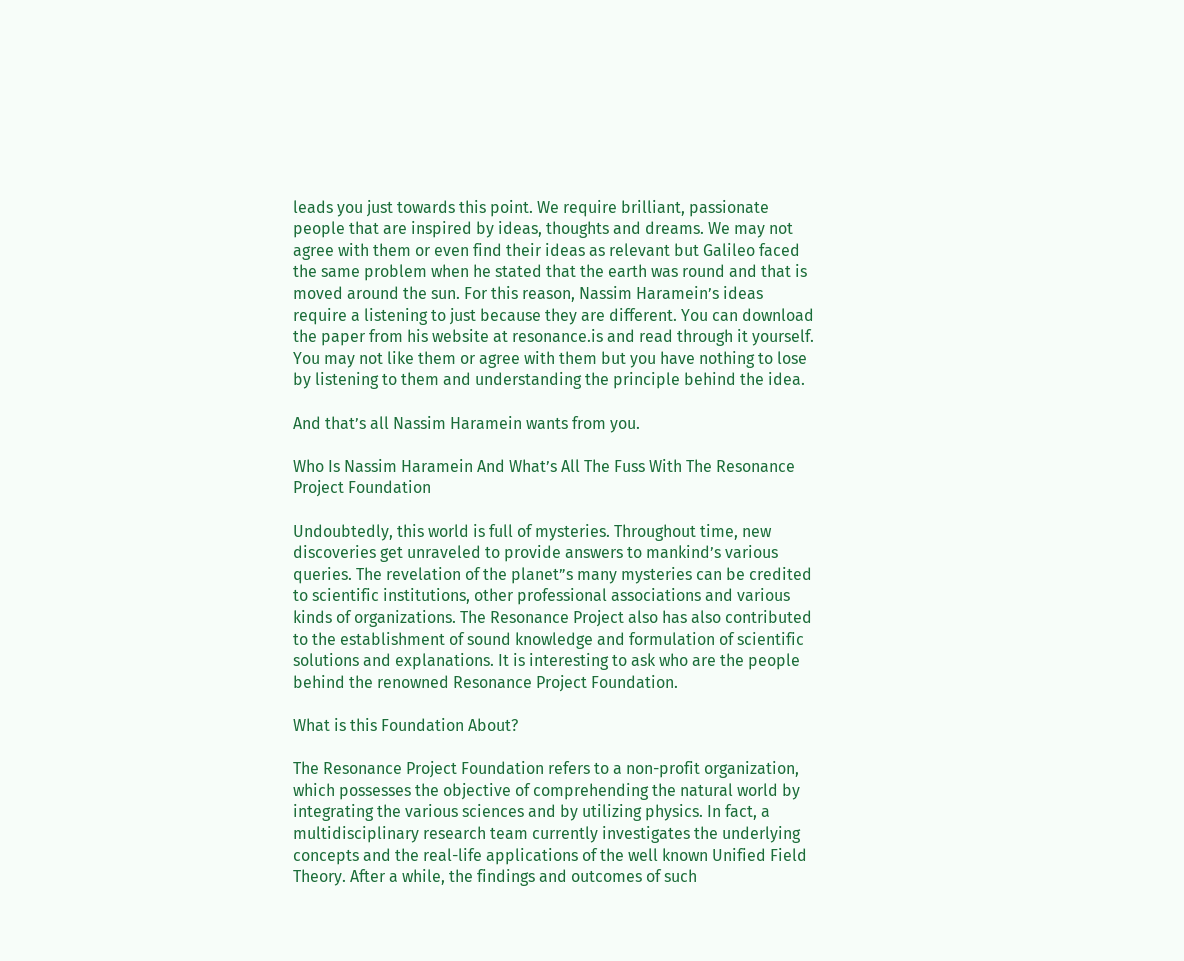leads you just towards this point. We require brilliant, passionate people that are inspired by ideas, thoughts and dreams. We may not agree with them or even find their ideas as relevant but Galileo faced the same problem when he stated that the earth was round and that is moved around the sun. For this reason, Nassim Haramein’s ideas require a listening to just because they are different. You can download the paper from his website at resonance.is and read through it yourself. You may not like them or agree with them but you have nothing to lose by listening to them and understanding the principle behind the idea.

And that’s all Nassim Haramein wants from you.

Who Is Nassim Haramein And What’s All The Fuss With The Resonance Project Foundation

Undoubtedly, this world is full of mysteries. Throughout time, new discoveries get unraveled to provide answers to mankind’s various queries. The revelation of the planet”s many mysteries can be credited to scientific institutions, other professional associations and various kinds of organizations. The Resonance Project also has also contributed to the establishment of sound knowledge and formulation of scientific solutions and explanations. It is interesting to ask who are the people behind the renowned Resonance Project Foundation.

What is this Foundation About?

The Resonance Project Foundation refers to a non-profit organization, which possesses the objective of comprehending the natural world by integrating the various sciences and by utilizing physics. In fact, a multidisciplinary research team currently investigates the underlying concepts and the real-life applications of the well known Unified Field Theory. After a while, the findings and outcomes of such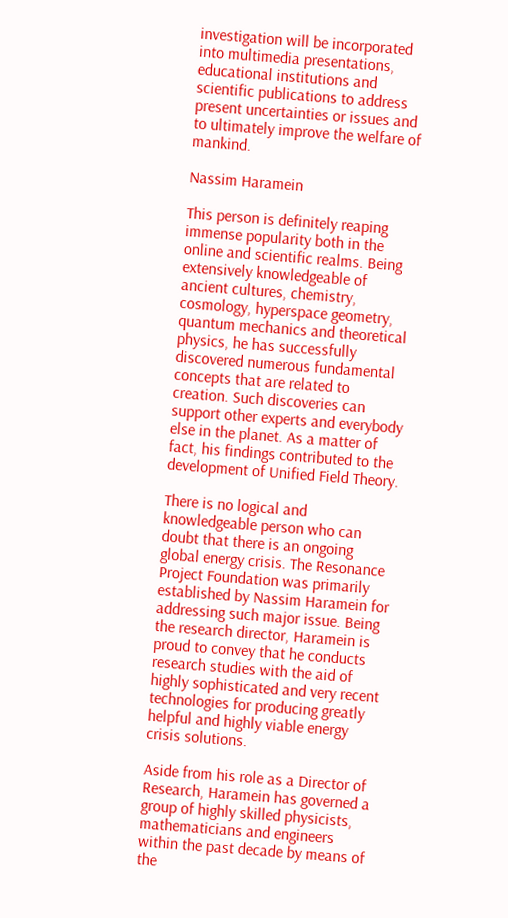investigation will be incorporated into multimedia presentations, educational institutions and scientific publications to address present uncertainties or issues and to ultimately improve the welfare of mankind.

Nassim Haramein

This person is definitely reaping immense popularity both in the online and scientific realms. Being extensively knowledgeable of ancient cultures, chemistry, cosmology, hyperspace geometry, quantum mechanics and theoretical physics, he has successfully discovered numerous fundamental concepts that are related to creation. Such discoveries can support other experts and everybody else in the planet. As a matter of fact, his findings contributed to the development of Unified Field Theory.

There is no logical and knowledgeable person who can doubt that there is an ongoing global energy crisis. The Resonance Project Foundation was primarily established by Nassim Haramein for addressing such major issue. Being the research director, Haramein is proud to convey that he conducts research studies with the aid of highly sophisticated and very recent technologies for producing greatly helpful and highly viable energy crisis solutions.

Aside from his role as a Director of Research, Haramein has governed a group of highly skilled physicists, mathematicians and engineers within the past decade by means of the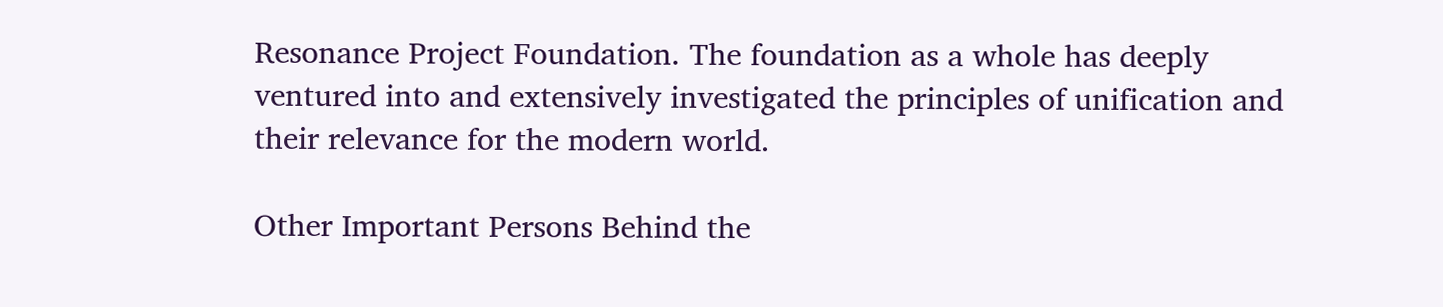Resonance Project Foundation. The foundation as a whole has deeply ventured into and extensively investigated the principles of unification and their relevance for the modern world.

Other Important Persons Behind the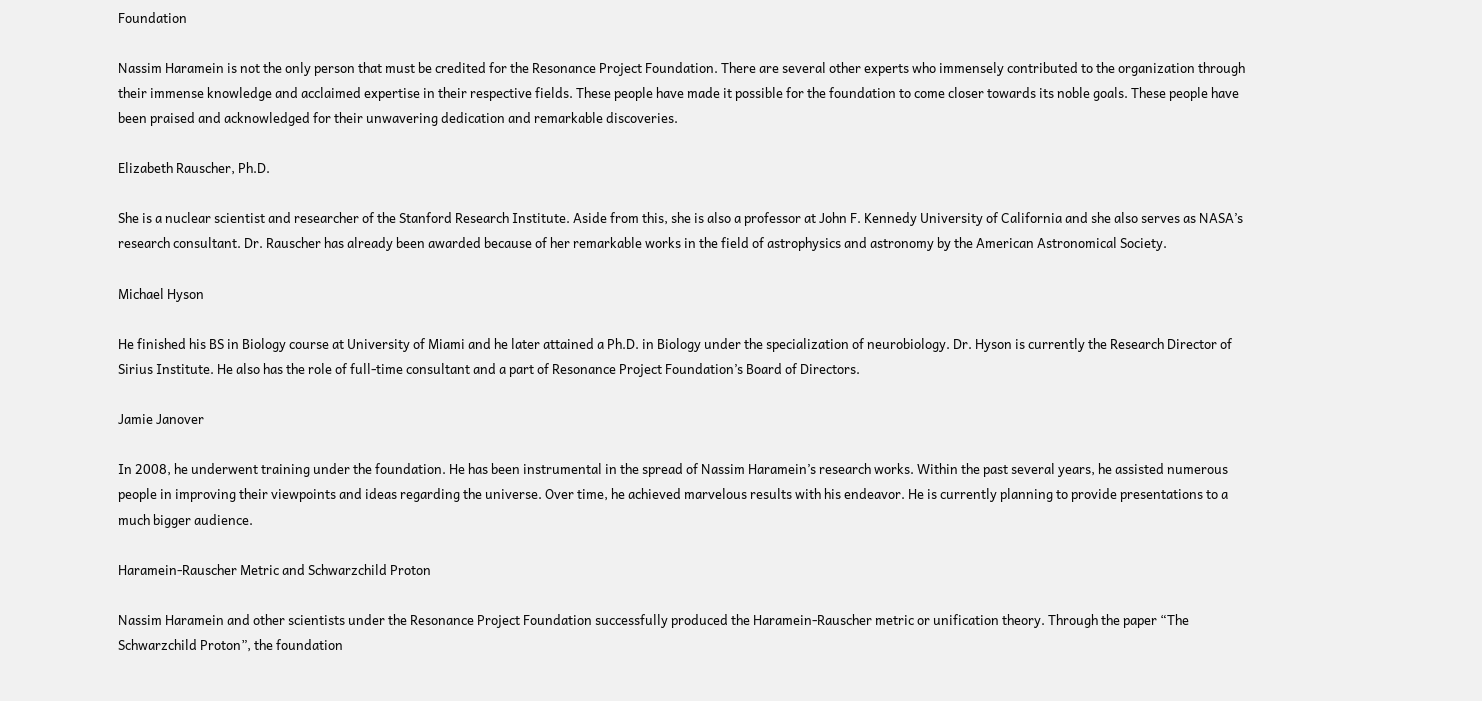Foundation

Nassim Haramein is not the only person that must be credited for the Resonance Project Foundation. There are several other experts who immensely contributed to the organization through their immense knowledge and acclaimed expertise in their respective fields. These people have made it possible for the foundation to come closer towards its noble goals. These people have been praised and acknowledged for their unwavering dedication and remarkable discoveries.

Elizabeth Rauscher, Ph.D.

She is a nuclear scientist and researcher of the Stanford Research Institute. Aside from this, she is also a professor at John F. Kennedy University of California and she also serves as NASA’s research consultant. Dr. Rauscher has already been awarded because of her remarkable works in the field of astrophysics and astronomy by the American Astronomical Society.

Michael Hyson

He finished his BS in Biology course at University of Miami and he later attained a Ph.D. in Biology under the specialization of neurobiology. Dr. Hyson is currently the Research Director of Sirius Institute. He also has the role of full-time consultant and a part of Resonance Project Foundation’s Board of Directors.

Jamie Janover

In 2008, he underwent training under the foundation. He has been instrumental in the spread of Nassim Haramein’s research works. Within the past several years, he assisted numerous people in improving their viewpoints and ideas regarding the universe. Over time, he achieved marvelous results with his endeavor. He is currently planning to provide presentations to a much bigger audience.

Haramein-Rauscher Metric and Schwarzchild Proton

Nassim Haramein and other scientists under the Resonance Project Foundation successfully produced the Haramein-Rauscher metric or unification theory. Through the paper “The Schwarzchild Proton”, the foundation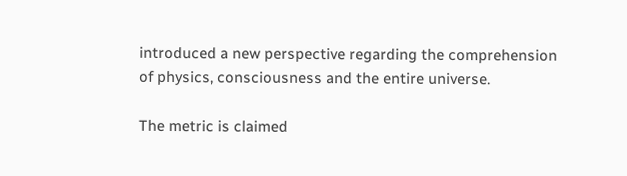introduced a new perspective regarding the comprehension of physics, consciousness and the entire universe.

The metric is claimed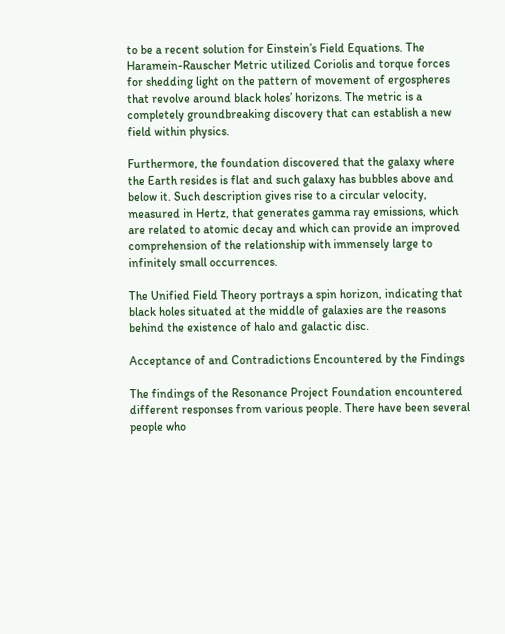to be a recent solution for Einstein’s Field Equations. The Haramein-Rauscher Metric utilized Coriolis and torque forces for shedding light on the pattern of movement of ergospheres that revolve around black holes’ horizons. The metric is a completely groundbreaking discovery that can establish a new field within physics.

Furthermore, the foundation discovered that the galaxy where the Earth resides is flat and such galaxy has bubbles above and below it. Such description gives rise to a circular velocity, measured in Hertz, that generates gamma ray emissions, which are related to atomic decay and which can provide an improved comprehension of the relationship with immensely large to infinitely small occurrences.

The Unified Field Theory portrays a spin horizon, indicating that black holes situated at the middle of galaxies are the reasons behind the existence of halo and galactic disc.

Acceptance of and Contradictions Encountered by the Findings

The findings of the Resonance Project Foundation encountered different responses from various people. There have been several people who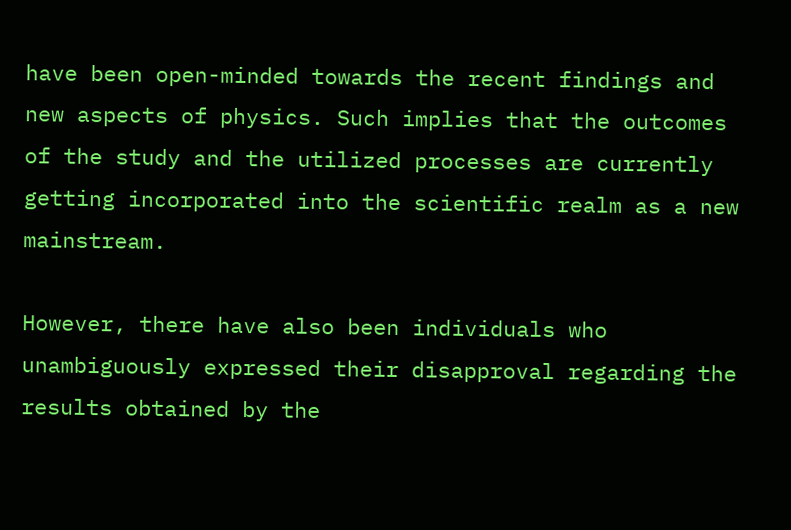have been open-minded towards the recent findings and new aspects of physics. Such implies that the outcomes of the study and the utilized processes are currently getting incorporated into the scientific realm as a new mainstream.

However, there have also been individuals who unambiguously expressed their disapproval regarding the results obtained by the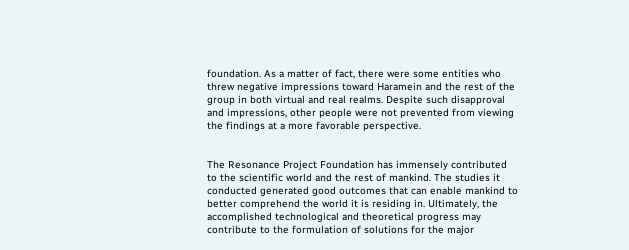foundation. As a matter of fact, there were some entities who threw negative impressions toward Haramein and the rest of the group in both virtual and real realms. Despite such disapproval and impressions, other people were not prevented from viewing the findings at a more favorable perspective.


The Resonance Project Foundation has immensely contributed to the scientific world and the rest of mankind. The studies it conducted generated good outcomes that can enable mankind to better comprehend the world it is residing in. Ultimately, the accomplished technological and theoretical progress may contribute to the formulation of solutions for the major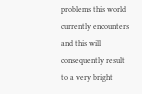problems this world currently encounters and this will consequently result to a very bright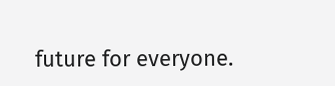future for everyone.